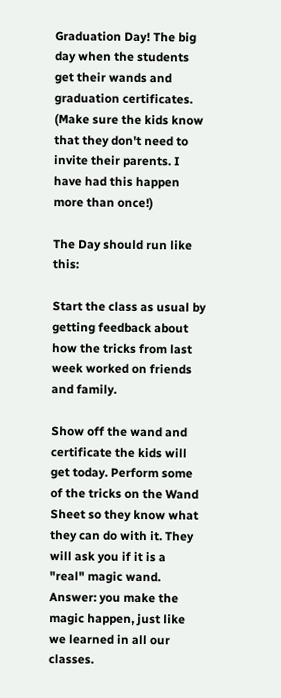Graduation Day! The big day when the students get their wands and graduation certificates. (Make sure the kids know that they don't need to invite their parents. I have had this happen more than once!)

The Day should run like this:

Start the class as usual by getting feedback about how the tricks from last week worked on friends and family.

Show off the wand and certificate the kids will get today. Perform some of the tricks on the Wand Sheet so they know what they can do with it. They will ask you if it is a "real" magic wand. Answer: you make the magic happen, just like we learned in all our classes.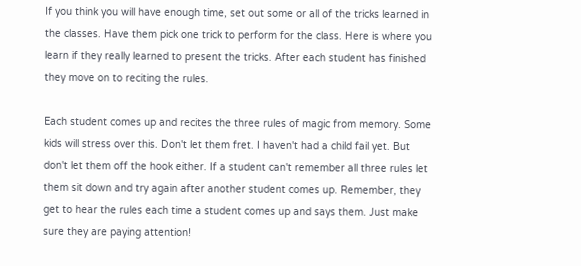If you think you will have enough time, set out some or all of the tricks learned in the classes. Have them pick one trick to perform for the class. Here is where you learn if they really learned to present the tricks. After each student has finished they move on to reciting the rules.

Each student comes up and recites the three rules of magic from memory. Some kids will stress over this. Don't let them fret. I haven't had a child fail yet. But don't let them off the hook either. If a student can't remember all three rules let them sit down and try again after another student comes up. Remember, they get to hear the rules each time a student comes up and says them. Just make sure they are paying attention!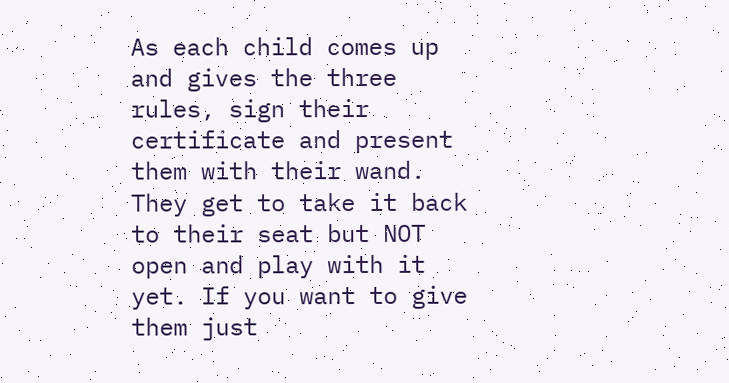As each child comes up and gives the three rules, sign their certificate and present them with their wand. They get to take it back to their seat but NOT open and play with it yet. If you want to give them just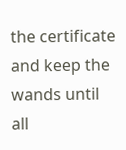the certificate and keep the wands until all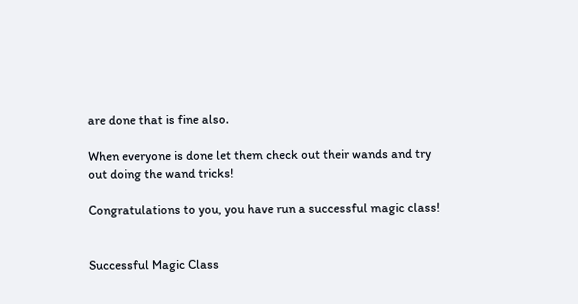are done that is fine also.

When everyone is done let them check out their wands and try out doing the wand tricks!

Congratulations to you, you have run a successful magic class!


Successful Magic Class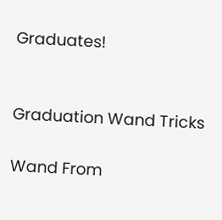Graduates!


Graduation Wand Tricks

Wand From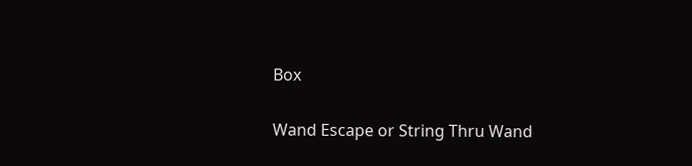Box

Wand Escape or String Thru Wand